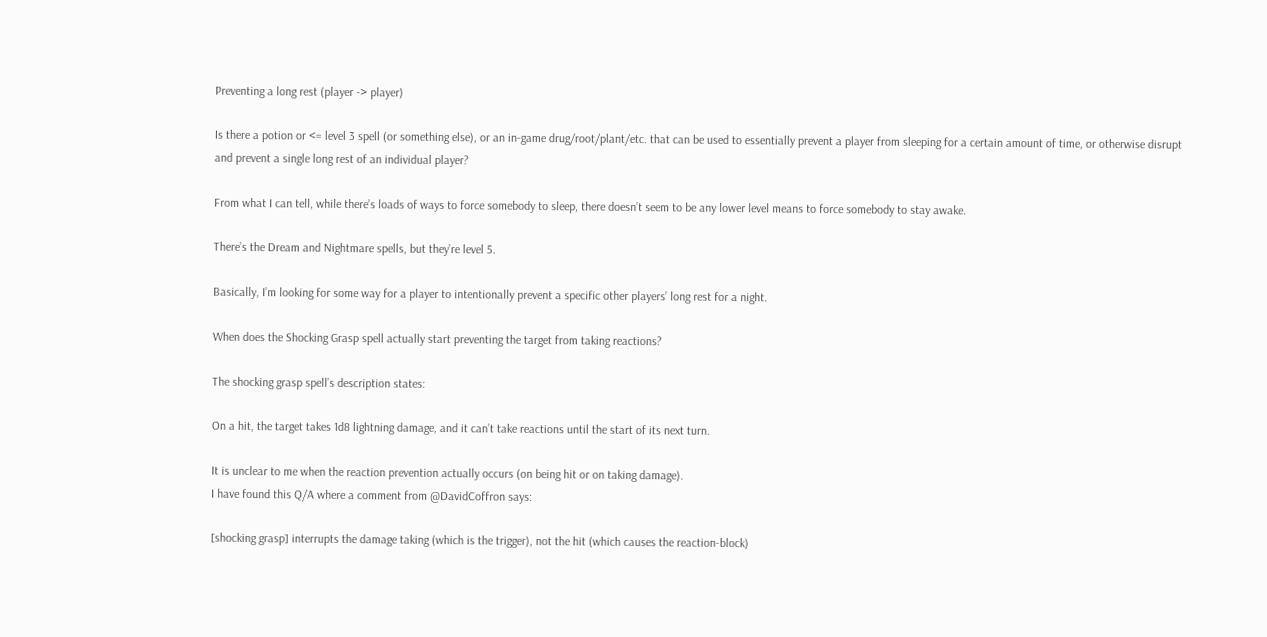Preventing a long rest (player -> player)

Is there a potion or <= level 3 spell (or something else), or an in-game drug/root/plant/etc. that can be used to essentially prevent a player from sleeping for a certain amount of time, or otherwise disrupt and prevent a single long rest of an individual player?

From what I can tell, while there’s loads of ways to force somebody to sleep, there doesn’t seem to be any lower level means to force somebody to stay awake.

There’s the Dream and Nightmare spells, but they’re level 5.

Basically, I’m looking for some way for a player to intentionally prevent a specific other players’ long rest for a night.

When does the Shocking Grasp spell actually start preventing the target from taking reactions?

The shocking grasp spell’s description states:

On a hit, the target takes 1d8 lightning damage, and it can’t take reactions until the start of its next turn.

It is unclear to me when the reaction prevention actually occurs (on being hit or on taking damage).
I have found this Q/A where a comment from @DavidCoffron says:

[shocking grasp] interrupts the damage taking (which is the trigger), not the hit (which causes the reaction-block)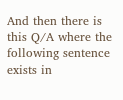And then there is this Q/A where the following sentence exists in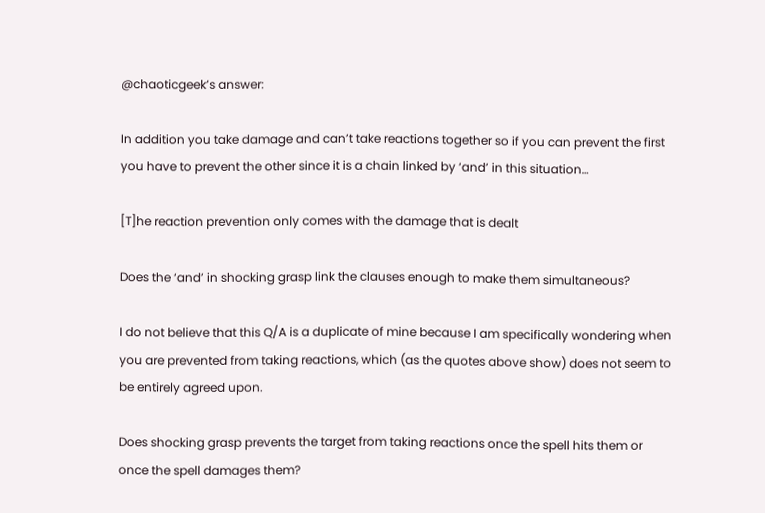@chaoticgeek’s answer:

In addition you take damage and can’t take reactions together so if you can prevent the first you have to prevent the other since it is a chain linked by ‘and’ in this situation…

[T]he reaction prevention only comes with the damage that is dealt

Does the ‘and’ in shocking grasp link the clauses enough to make them simultaneous?

I do not believe that this Q/A is a duplicate of mine because I am specifically wondering when you are prevented from taking reactions, which (as the quotes above show) does not seem to be entirely agreed upon.

Does shocking grasp prevents the target from taking reactions once the spell hits them or once the spell damages them?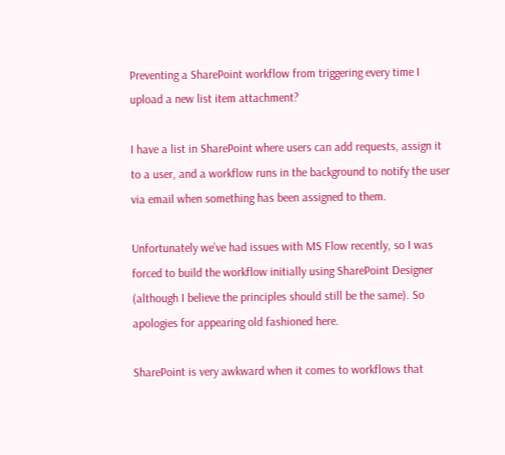Preventing a SharePoint workflow from triggering every time I upload a new list item attachment?

I have a list in SharePoint where users can add requests, assign it to a user, and a workflow runs in the background to notify the user via email when something has been assigned to them.

Unfortunately we’ve had issues with MS Flow recently, so I was forced to build the workflow initially using SharePoint Designer (although I believe the principles should still be the same). So apologies for appearing old fashioned here.

SharePoint is very awkward when it comes to workflows that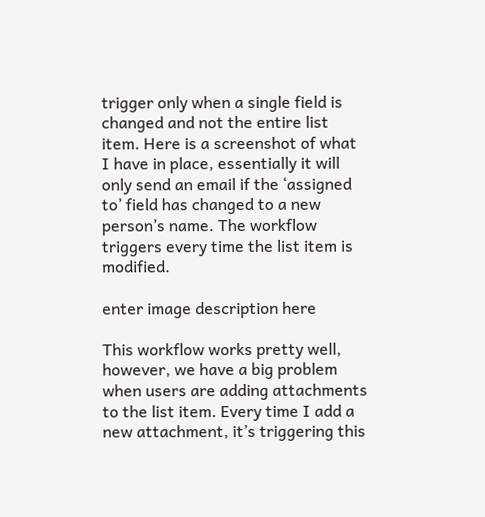trigger only when a single field is changed and not the entire list item. Here is a screenshot of what I have in place, essentially it will only send an email if the ‘assigned to’ field has changed to a new person’s name. The workflow triggers every time the list item is modified.

enter image description here

This workflow works pretty well, however, we have a big problem when users are adding attachments to the list item. Every time I add a new attachment, it’s triggering this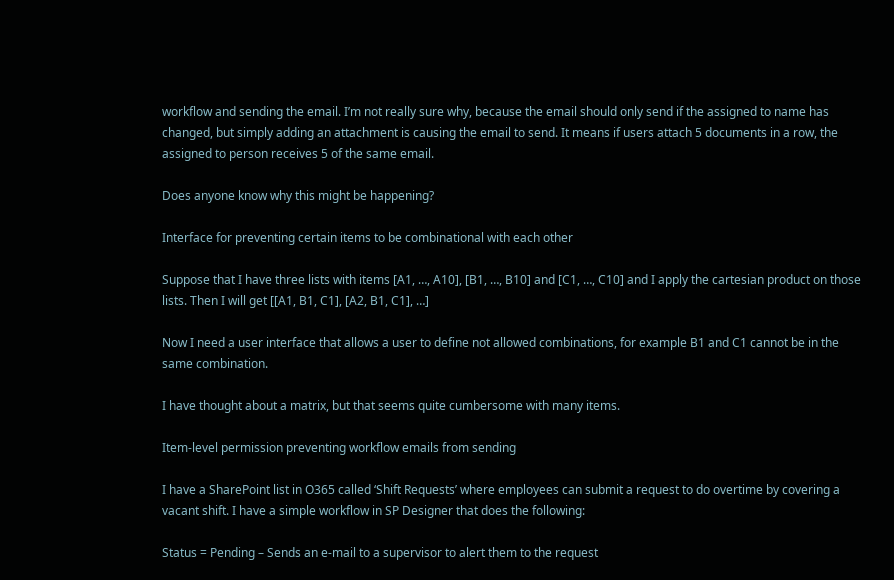workflow and sending the email. I’m not really sure why, because the email should only send if the assigned to name has changed, but simply adding an attachment is causing the email to send. It means if users attach 5 documents in a row, the assigned to person receives 5 of the same email.

Does anyone know why this might be happening?

Interface for preventing certain items to be combinational with each other

Suppose that I have three lists with items [A1, …, A10], [B1, …, B10] and [C1, …, C10] and I apply the cartesian product on those lists. Then I will get [[A1, B1, C1], [A2, B1, C1], …]

Now I need a user interface that allows a user to define not allowed combinations, for example B1 and C1 cannot be in the same combination.

I have thought about a matrix, but that seems quite cumbersome with many items.

Item-level permission preventing workflow emails from sending

I have a SharePoint list in O365 called ‘Shift Requests’ where employees can submit a request to do overtime by covering a vacant shift. I have a simple workflow in SP Designer that does the following:

Status = Pending – Sends an e-mail to a supervisor to alert them to the request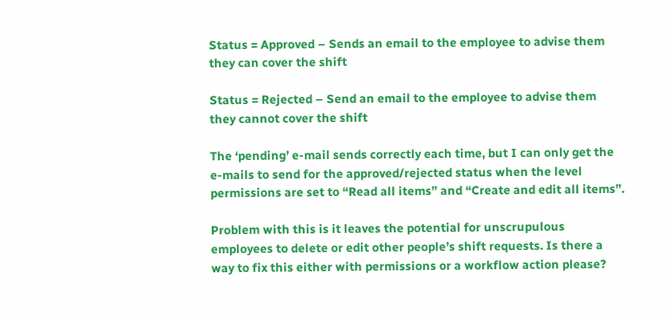Status = Approved – Sends an email to the employee to advise them they can cover the shift

Status = Rejected – Send an email to the employee to advise them they cannot cover the shift

The ‘pending’ e-mail sends correctly each time, but I can only get the e-mails to send for the approved/rejected status when the level permissions are set to “Read all items” and “Create and edit all items”.

Problem with this is it leaves the potential for unscrupulous employees to delete or edit other people’s shift requests. Is there a way to fix this either with permissions or a workflow action please?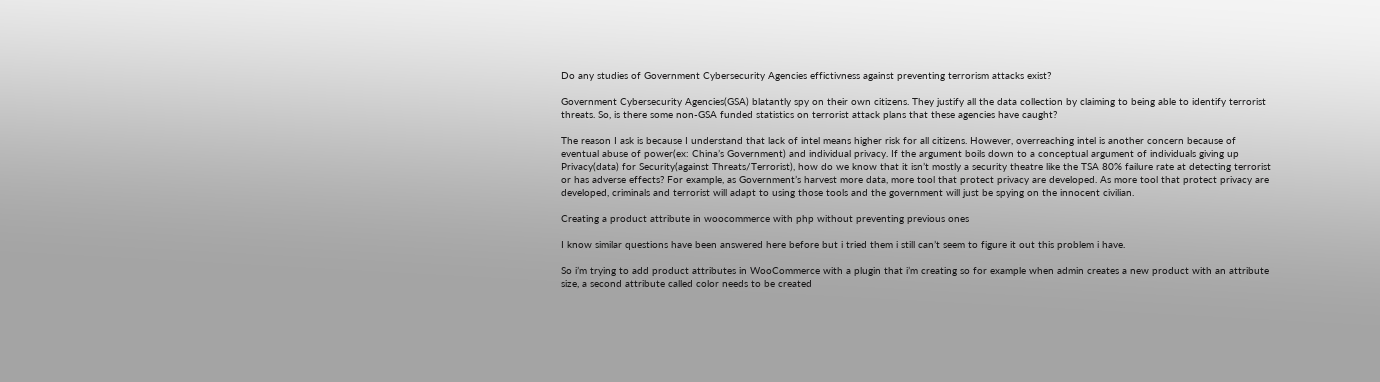Do any studies of Government Cybersecurity Agencies effictivness against preventing terrorism attacks exist?

Government Cybersecurity Agencies(GSA) blatantly spy on their own citizens. They justify all the data collection by claiming to being able to identify terrorist threats. So, is there some non-GSA funded statistics on terrorist attack plans that these agencies have caught?

The reason I ask is because I understand that lack of intel means higher risk for all citizens. However, overreaching intel is another concern because of eventual abuse of power(ex: China’s Government) and individual privacy. If the argument boils down to a conceptual argument of individuals giving up Privacy(data) for Security(against Threats/Terrorist), how do we know that it isn’t mostly a security theatre like the TSA 80% failure rate at detecting terrorist or has adverse effects? For example, as Government’s harvest more data, more tool that protect privacy are developed. As more tool that protect privacy are developed, criminals and terrorist will adapt to using those tools and the government will just be spying on the innocent civilian.

Creating a product attribute in woocommerce with php without preventing previous ones

I know similar questions have been answered here before but i tried them i still can’t seem to figure it out this problem i have.

So i’m trying to add product attributes in WooCommerce with a plugin that i’m creating so for example when admin creates a new product with an attribute size, a second attribute called color needs to be created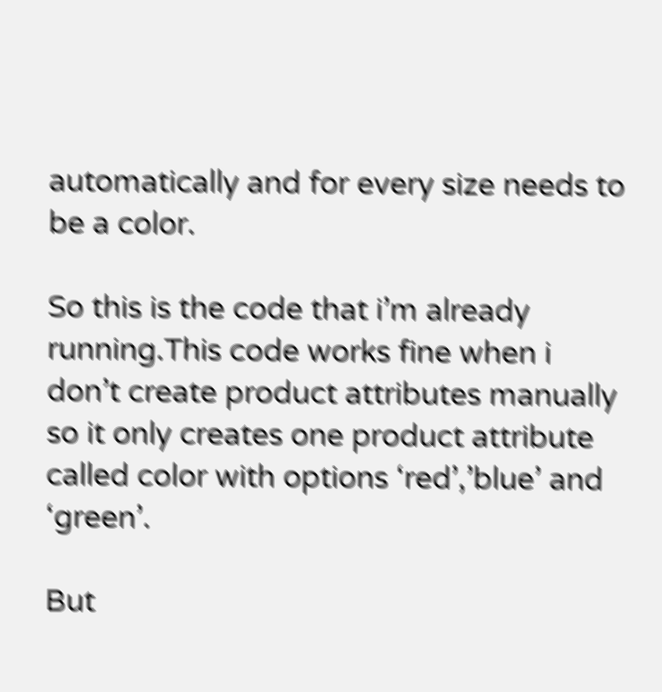automatically and for every size needs to be a color.

So this is the code that i’m already running.This code works fine when i don’t create product attributes manually so it only creates one product attribute called color with options ‘red’,’blue’ and ‘green’.

But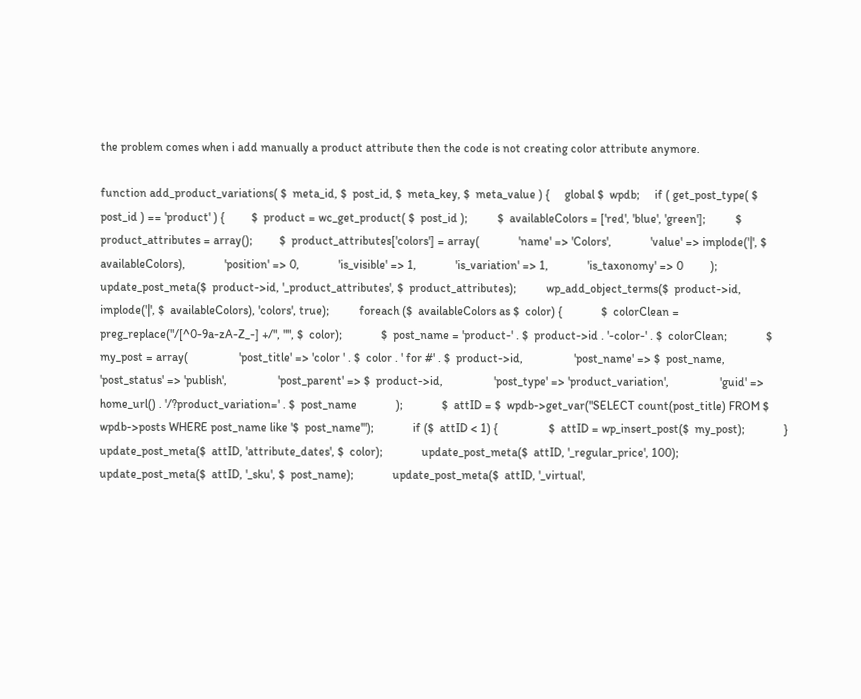the problem comes when i add manually a product attribute then the code is not creating color attribute anymore.

function add_product_variations( $  meta_id, $  post_id, $  meta_key, $  meta_value ) {     global $  wpdb;     if ( get_post_type( $  post_id ) == 'product' ) {         $  product = wc_get_product( $  post_id );          $  availableColors = ['red', 'blue', 'green'];          $  product_attributes = array();         $  product_attributes['colors'] = array(             'name' => 'Colors',             'value' => implode('|', $  availableColors),             'position' => 0,             'is_visible' => 1,             'is_variation' => 1,             'is_taxonomy' => 0         );         update_post_meta($  product->id, '_product_attributes', $  product_attributes);          wp_add_object_terms($  product->id, implode('|', $  availableColors), 'colors', true);          foreach ($  availableColors as $  color) {             $  colorClean = preg_replace("/[^0-9a-zA-Z_-] +/", "", $  color);             $  post_name = 'product-' . $  product->id . '-color-' . $  colorClean;             $  my_post = array(                 'post_title' => 'color ' . $  color . ' for #' . $  product->id,                 'post_name' => $  post_name,                 'post_status' => 'publish',                 'post_parent' => $  product->id,                 'post_type' => 'product_variation',                 'guid' => home_url() . '/?product_variation=' . $  post_name             );             $  attID = $  wpdb->get_var("SELECT count(post_title) FROM $  wpdb->posts WHERE post_name like '$  post_name'");             if ($  attID < 1) {                 $  attID = wp_insert_post($  my_post);             }             update_post_meta($  attID, 'attribute_dates', $  color);             update_post_meta($  attID, '_regular_price', 100);             update_post_meta($  attID, '_sku', $  post_name);             update_post_meta($  attID, '_virtual',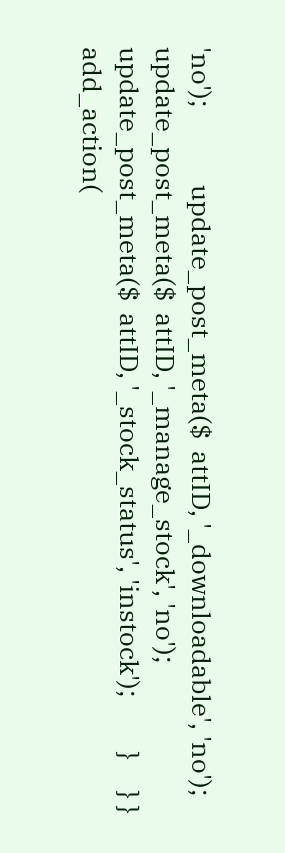'no');             update_post_meta($  attID, '_downloadable', 'no');             update_post_meta($  attID, '_manage_stock', 'no');             update_post_meta($  attID, '_stock_status', 'instock');         }     } } add_action(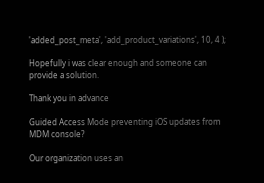'added_post_meta', 'add_product_variations', 10, 4 );

Hopefully i was clear enough and someone can provide a solution.

Thank you in advance

Guided Access Mode preventing iOS updates from MDM console?

Our organization uses an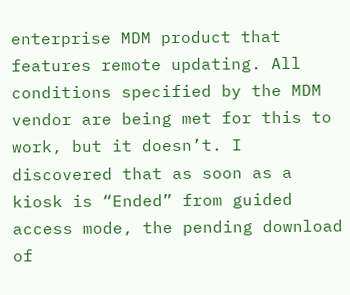enterprise MDM product that features remote updating. All conditions specified by the MDM vendor are being met for this to work, but it doesn’t. I discovered that as soon as a kiosk is “Ended” from guided access mode, the pending download of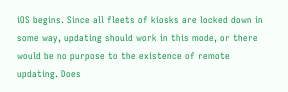iOS begins. Since all fleets of kiosks are locked down in some way, updating should work in this mode, or there would be no purpose to the existence of remote updating. Does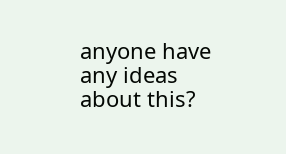anyone have any ideas about this?